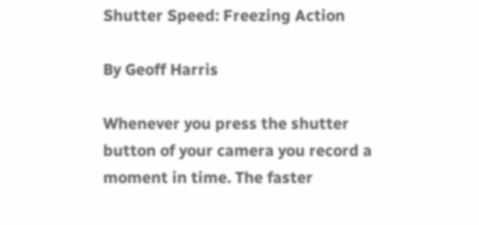Shutter Speed: Freezing Action

By Geoff Harris

Whenever you press the shutter button of your camera you record a moment in time. The faster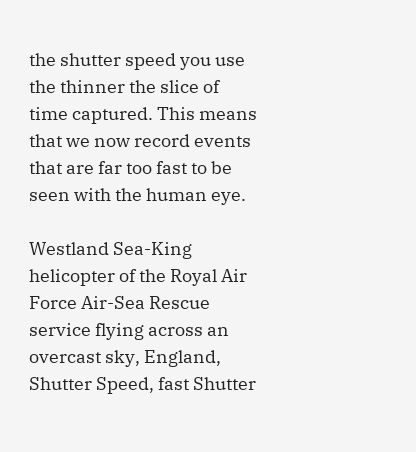the shutter speed you use the thinner the slice of time captured. This means that we now record events that are far too fast to be seen with the human eye.

Westland Sea-King helicopter of the Royal Air Force Air-Sea Rescue service flying across an overcast sky, England, Shutter Speed, fast Shutter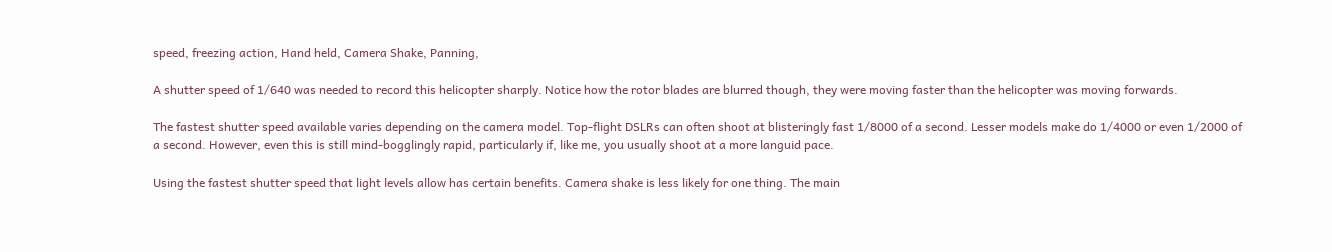speed, freezing action, Hand held, Camera Shake, Panning,

A shutter speed of 1/640 was needed to record this helicopter sharply. Notice how the rotor blades are blurred though, they were moving faster than the helicopter was moving forwards.

The fastest shutter speed available varies depending on the camera model. Top-flight DSLRs can often shoot at blisteringly fast 1/8000 of a second. Lesser models make do 1/4000 or even 1/2000 of a second. However, even this is still mind-bogglingly rapid, particularly if, like me, you usually shoot at a more languid pace.

Using the fastest shutter speed that light levels allow has certain benefits. Camera shake is less likely for one thing. The main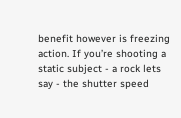benefit however is freezing action. If you’re shooting a static subject - a rock lets say - the shutter speed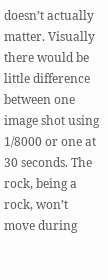doesn’t actually matter. Visually there would be little difference between one image shot using 1/8000 or one at 30 seconds. The rock, being a rock, won’t move during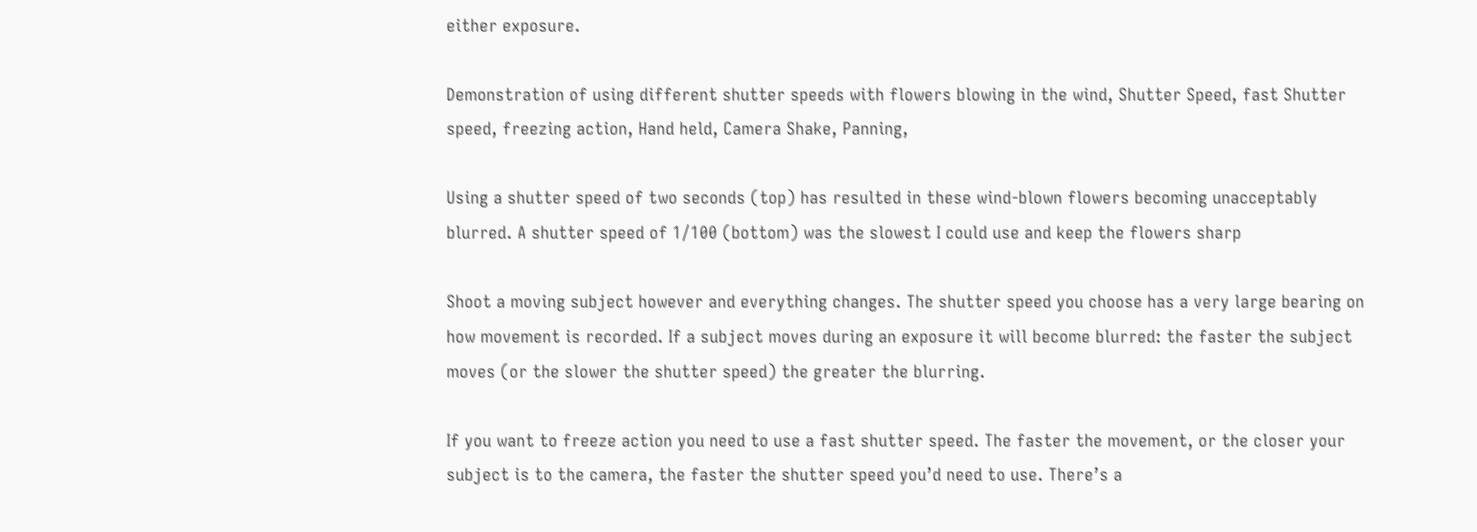either exposure.

Demonstration of using different shutter speeds with flowers blowing in the wind, Shutter Speed, fast Shutter speed, freezing action, Hand held, Camera Shake, Panning,

Using a shutter speed of two seconds (top) has resulted in these wind-blown flowers becoming unacceptably blurred. A shutter speed of 1/100 (bottom) was the slowest I could use and keep the flowers sharp

Shoot a moving subject however and everything changes. The shutter speed you choose has a very large bearing on how movement is recorded. If a subject moves during an exposure it will become blurred: the faster the subject moves (or the slower the shutter speed) the greater the blurring.

If you want to freeze action you need to use a fast shutter speed. The faster the movement, or the closer your subject is to the camera, the faster the shutter speed you’d need to use. There’s a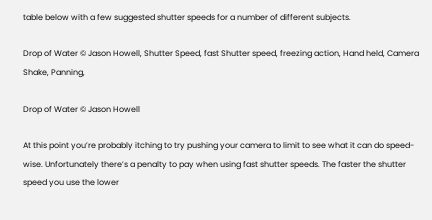table below with a few suggested shutter speeds for a number of different subjects.

Drop of Water © Jason Howell, Shutter Speed, fast Shutter speed, freezing action, Hand held, Camera Shake, Panning,

Drop of Water © Jason Howell

At this point you’re probably itching to try pushing your camera to limit to see what it can do speed-wise. Unfortunately there’s a penalty to pay when using fast shutter speeds. The faster the shutter speed you use the lower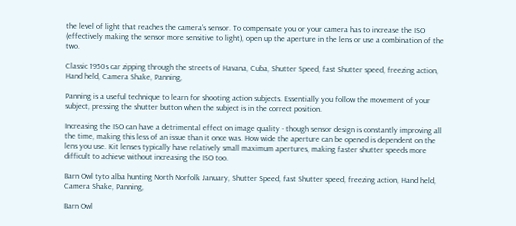the level of light that reaches the camera’s sensor. To compensate you or your camera has to increase the ISO (effectively making the sensor more sensitive to light), open up the aperture in the lens or use a combination of the two.

Classic 1950s car zipping through the streets of Havana, Cuba, Shutter Speed, fast Shutter speed, freezing action, Hand held, Camera Shake, Panning,

Panning is a useful technique to learn for shooting action subjects. Essentially you follow the movement of your subject, pressing the shutter button when the subject is in the correct position.

Increasing the ISO can have a detrimental effect on image quality - though sensor design is constantly improving all the time, making this less of an issue than it once was. How wide the aperture can be opened is dependent on the lens you use. Kit lenses typically have relatively small maximum apertures, making faster shutter speeds more difficult to achieve without increasing the ISO too.

Barn Owl tyto alba hunting North Norfolk January, Shutter Speed, fast Shutter speed, freezing action, Hand held, Camera Shake, Panning,

Barn Owl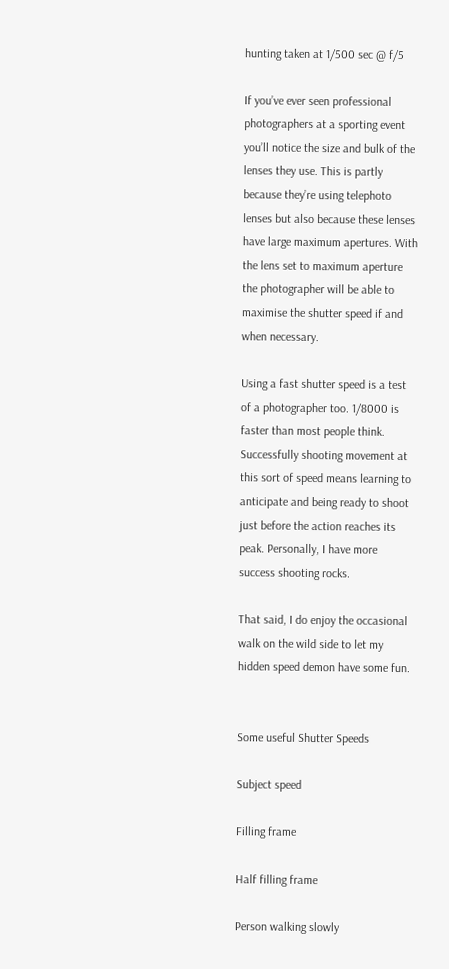hunting taken at 1/500 sec @ f/5

If you’ve ever seen professional photographers at a sporting event you’ll notice the size and bulk of the lenses they use. This is partly because they’re using telephoto lenses but also because these lenses have large maximum apertures. With the lens set to maximum aperture the photographer will be able to maximise the shutter speed if and when necessary.

Using a fast shutter speed is a test of a photographer too. 1/8000 is faster than most people think. Successfully shooting movement at this sort of speed means learning to anticipate and being ready to shoot just before the action reaches its peak. Personally, I have more success shooting rocks.

That said, I do enjoy the occasional walk on the wild side to let my hidden speed demon have some fun.


Some useful Shutter Speeds

Subject speed

Filling frame

Half filling frame

Person walking slowly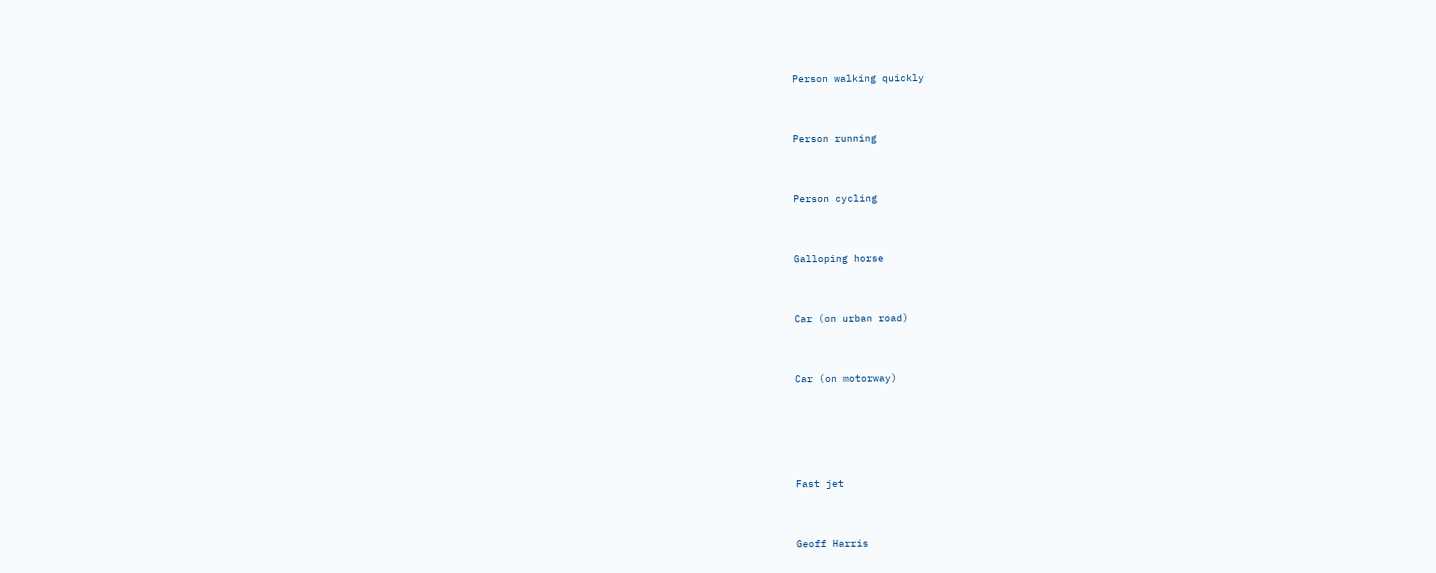Person walking quickly



Person running



Person cycling



Galloping horse



Car (on urban road)



Car (on motorway)






Fast jet



Geoff Harris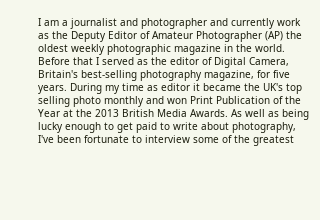I am a journalist and photographer and currently work as the Deputy Editor of Amateur Photographer (AP) the oldest weekly photographic magazine in the world. Before that I served as the editor of Digital Camera, Britain's best-selling photography magazine, for five years. During my time as editor it became the UK's top selling photo monthly and won Print Publication of the Year at the 2013 British Media Awards. As well as being lucky enough to get paid to write about photography, I've been fortunate to interview some of the greatest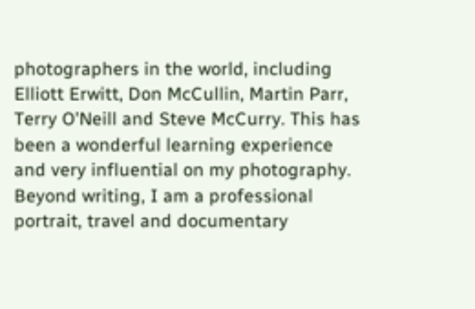photographers in the world, including Elliott Erwitt, Don McCullin, Martin Parr, Terry O'Neill and Steve McCurry. This has been a wonderful learning experience and very influential on my photography. Beyond writing, I am a professional portrait, travel and documentary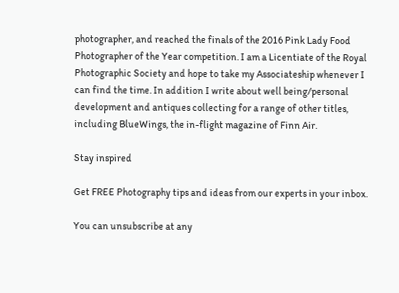photographer, and reached the finals of the 2016 Pink Lady Food Photographer of the Year competition. I am a Licentiate of the Royal Photographic Society and hope to take my Associateship whenever I can find the time. In addition I write about well being/personal development and antiques collecting for a range of other titles, including BlueWings, the in-flight magazine of Finn Air.

Stay inspired

Get FREE Photography tips and ideas from our experts in your inbox.

You can unsubscribe at any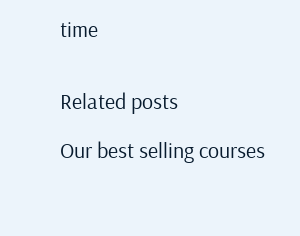time


Related posts

Our best selling courses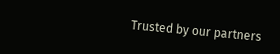Trusted by our partners